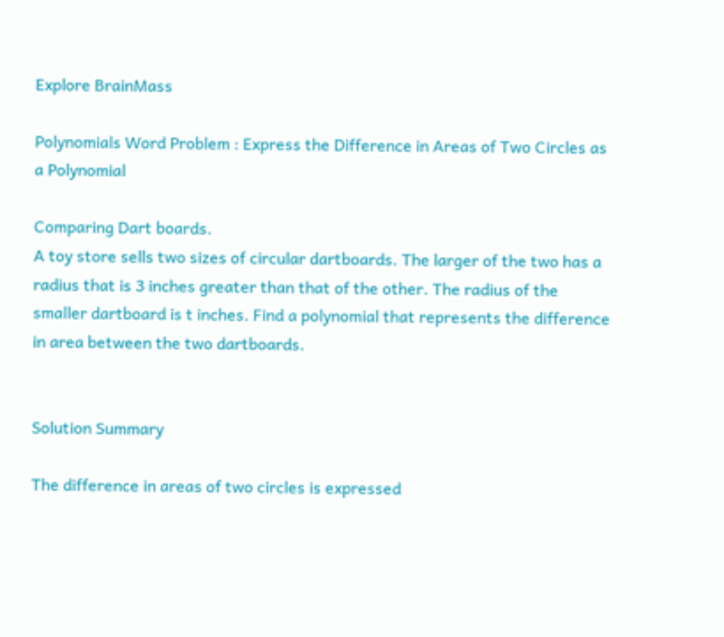Explore BrainMass

Polynomials Word Problem : Express the Difference in Areas of Two Circles as a Polynomial

Comparing Dart boards.
A toy store sells two sizes of circular dartboards. The larger of the two has a radius that is 3 inches greater than that of the other. The radius of the smaller dartboard is t inches. Find a polynomial that represents the difference in area between the two dartboards.


Solution Summary

The difference in areas of two circles is expressed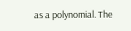as a polynomial. The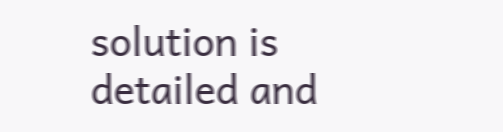solution is detailed and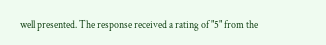well presented. The response received a rating of "5" from the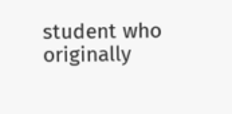student who originally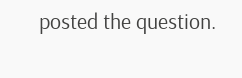posted the question.